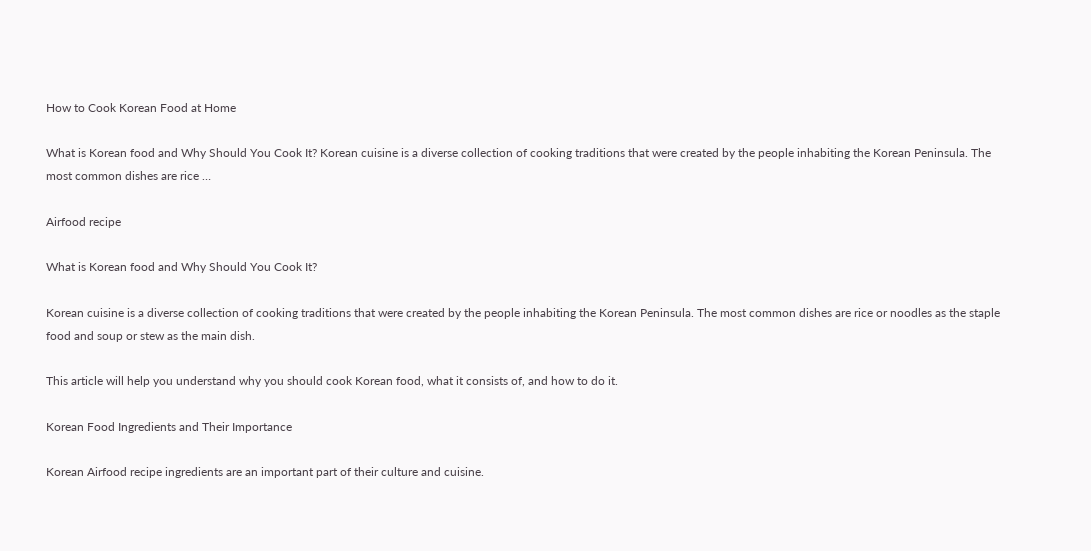How to Cook Korean Food at Home

What is Korean food and Why Should You Cook It? Korean cuisine is a diverse collection of cooking traditions that were created by the people inhabiting the Korean Peninsula. The most common dishes are rice …

Airfood recipe

What is Korean food and Why Should You Cook It?

Korean cuisine is a diverse collection of cooking traditions that were created by the people inhabiting the Korean Peninsula. The most common dishes are rice or noodles as the staple food and soup or stew as the main dish.

This article will help you understand why you should cook Korean food, what it consists of, and how to do it.

Korean Food Ingredients and Their Importance

Korean Airfood recipe ingredients are an important part of their culture and cuisine.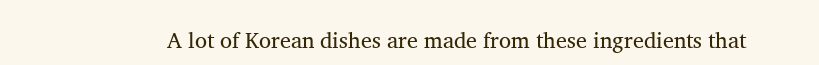A lot of Korean dishes are made from these ingredients that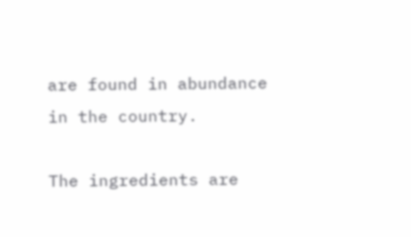are found in abundance in the country.

The ingredients are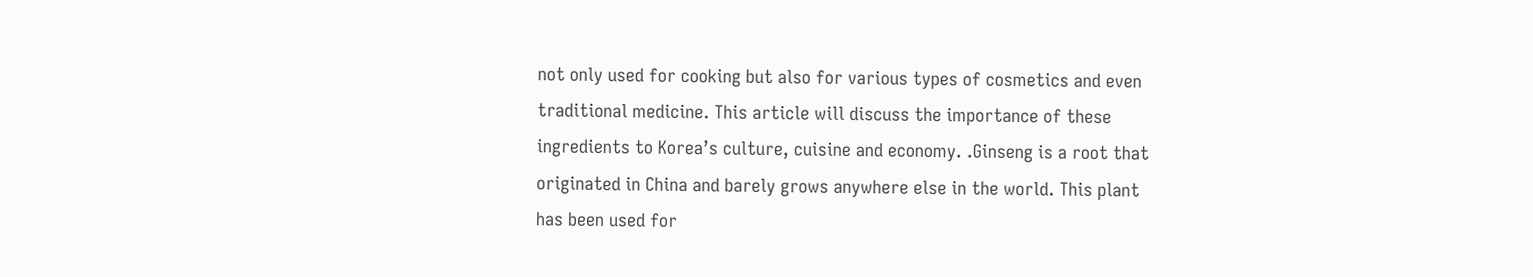not only used for cooking but also for various types of cosmetics and even traditional medicine. This article will discuss the importance of these ingredients to Korea’s culture, cuisine and economy. .Ginseng is a root that originated in China and barely grows anywhere else in the world. This plant has been used for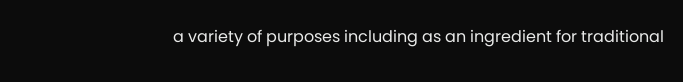a variety of purposes including as an ingredient for traditional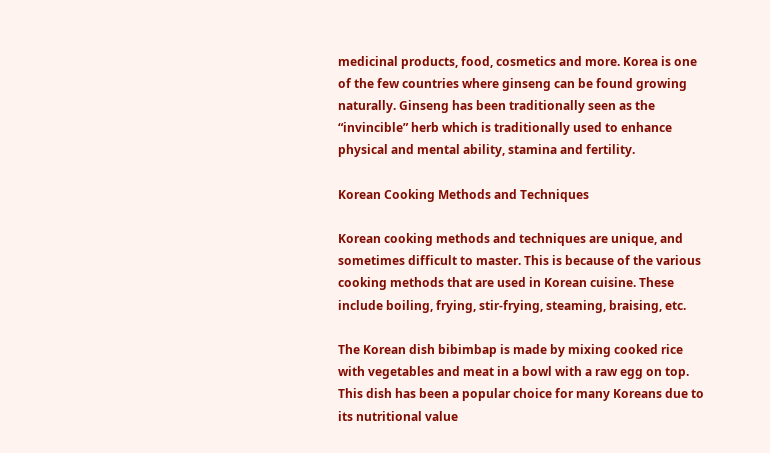medicinal products, food, cosmetics and more. Korea is one of the few countries where ginseng can be found growing naturally. Ginseng has been traditionally seen as the “invincible” herb which is traditionally used to enhance physical and mental ability, stamina and fertility.

Korean Cooking Methods and Techniques

Korean cooking methods and techniques are unique, and sometimes difficult to master. This is because of the various cooking methods that are used in Korean cuisine. These include boiling, frying, stir-frying, steaming, braising, etc.

The Korean dish bibimbap is made by mixing cooked rice with vegetables and meat in a bowl with a raw egg on top. This dish has been a popular choice for many Koreans due to its nutritional value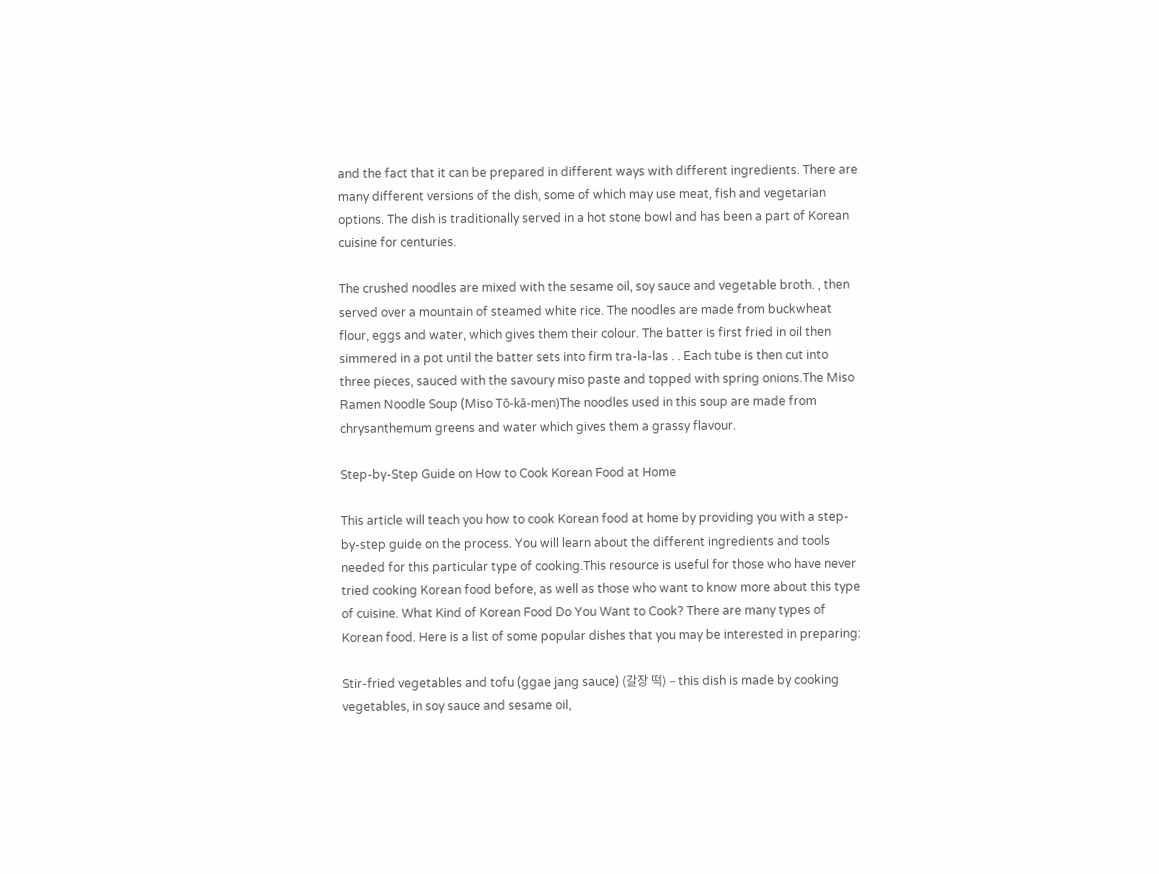and the fact that it can be prepared in different ways with different ingredients. There are many different versions of the dish, some of which may use meat, fish and vegetarian options. The dish is traditionally served in a hot stone bowl and has been a part of Korean cuisine for centuries.

The crushed noodles are mixed with the sesame oil, soy sauce and vegetable broth. , then served over a mountain of steamed white rice. The noodles are made from buckwheat flour, eggs and water, which gives them their colour. The batter is first fried in oil then simmered in a pot until the batter sets into firm tra-la-las . . Each tube is then cut into three pieces, sauced with the savoury miso paste and topped with spring onions.The Miso Ramen Noodle Soup (Miso Tō-kā-men)The noodles used in this soup are made from chrysanthemum greens and water which gives them a grassy flavour.

Step-by-Step Guide on How to Cook Korean Food at Home

This article will teach you how to cook Korean food at home by providing you with a step-by-step guide on the process. You will learn about the different ingredients and tools needed for this particular type of cooking.This resource is useful for those who have never tried cooking Korean food before, as well as those who want to know more about this type of cuisine. What Kind of Korean Food Do You Want to Cook? There are many types of Korean food. Here is a list of some popular dishes that you may be interested in preparing:

Stir-fried vegetables and tofu (ggae jang sauce) (갈장 떡) – this dish is made by cooking vegetables, in soy sauce and sesame oil,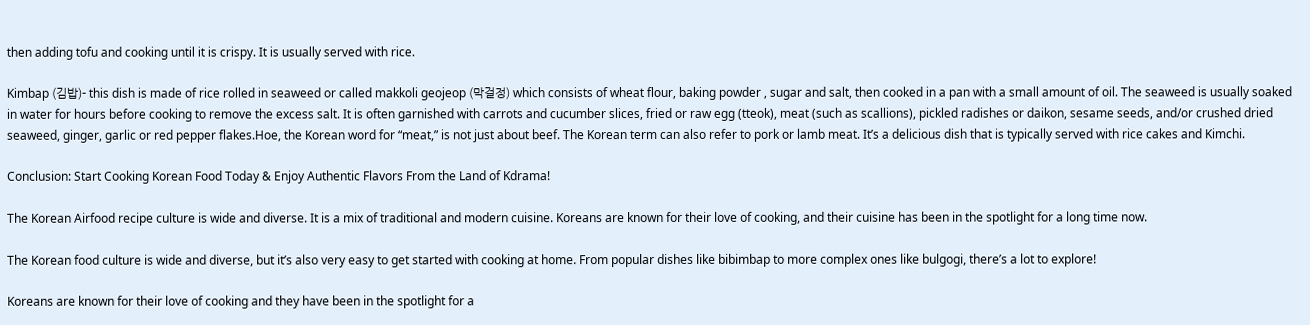then adding tofu and cooking until it is crispy. It is usually served with rice.

Kimbap (김밥)- this dish is made of rice rolled in seaweed or called makkoli geojeop (막걸정) which consists of wheat flour, baking powder , sugar and salt, then cooked in a pan with a small amount of oil. The seaweed is usually soaked in water for hours before cooking to remove the excess salt. It is often garnished with carrots and cucumber slices, fried or raw egg (tteok), meat (such as scallions), pickled radishes or daikon, sesame seeds, and/or crushed dried seaweed, ginger, garlic or red pepper flakes.Hoe, the Korean word for “meat,” is not just about beef. The Korean term can also refer to pork or lamb meat. It’s a delicious dish that is typically served with rice cakes and Kimchi.

Conclusion: Start Cooking Korean Food Today & Enjoy Authentic Flavors From the Land of Kdrama!

The Korean Airfood recipe culture is wide and diverse. It is a mix of traditional and modern cuisine. Koreans are known for their love of cooking, and their cuisine has been in the spotlight for a long time now.

The Korean food culture is wide and diverse, but it’s also very easy to get started with cooking at home. From popular dishes like bibimbap to more complex ones like bulgogi, there’s a lot to explore!

Koreans are known for their love of cooking and they have been in the spotlight for a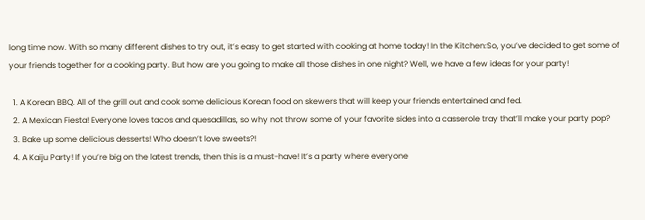long time now. With so many different dishes to try out, it’s easy to get started with cooking at home today! In the Kitchen:So, you’ve decided to get some of your friends together for a cooking party. But how are you going to make all those dishes in one night? Well, we have a few ideas for your party!

  1. A Korean BBQ. All of the grill out and cook some delicious Korean food on skewers that will keep your friends entertained and fed.
  2. A Mexican Fiesta! Everyone loves tacos and quesadillas, so why not throw some of your favorite sides into a casserole tray that’ll make your party pop?
  3. Bake up some delicious desserts! Who doesn’t love sweets?!
  4. A Kaiju Party! If you’re big on the latest trends, then this is a must-have! It’s a party where everyone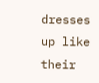dresses up like their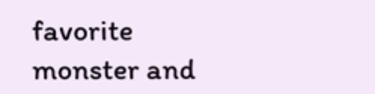favorite monster and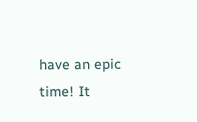have an epic time! It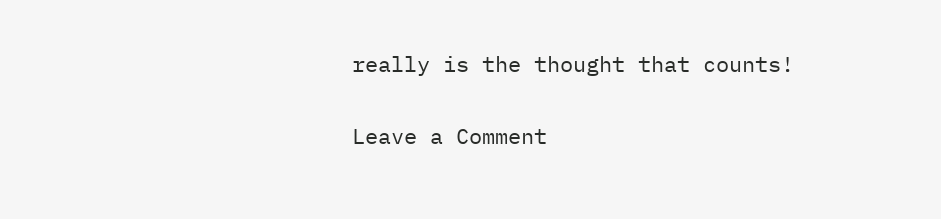really is the thought that counts!


Leave a Comment